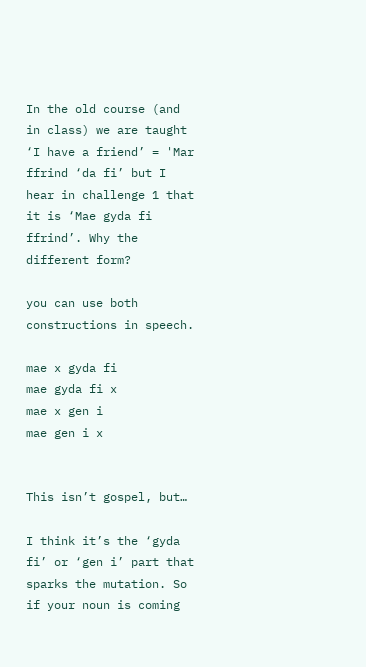In the old course (and in class) we are taught ‘I have a friend’ = 'Mar ffrind ‘da fi’ but I hear in challenge 1 that it is ‘Mae gyda fi ffrind’. Why the different form?

you can use both constructions in speech.

mae x gyda fi
mae gyda fi x
mae x gen i
mae gen i x


This isn’t gospel, but…

I think it’s the ‘gyda fi’ or ‘gen i’ part that sparks the mutation. So if your noun is coming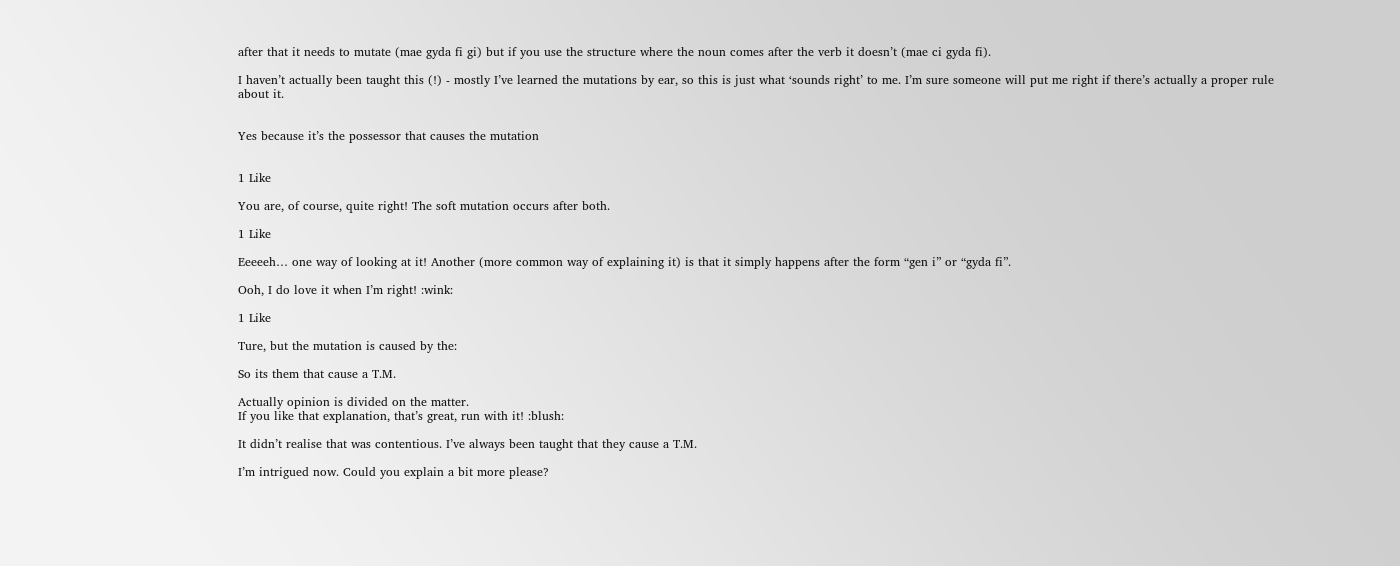after that it needs to mutate (mae gyda fi gi) but if you use the structure where the noun comes after the verb it doesn’t (mae ci gyda fi).

I haven’t actually been taught this (!) - mostly I’ve learned the mutations by ear, so this is just what ‘sounds right’ to me. I’m sure someone will put me right if there’s actually a proper rule about it.


Yes because it’s the possessor that causes the mutation


1 Like

You are, of course, quite right! The soft mutation occurs after both.

1 Like

Eeeeeh… one way of looking at it! Another (more common way of explaining it) is that it simply happens after the form “gen i” or “gyda fi”.

Ooh, I do love it when I’m right! :wink:

1 Like

Ture, but the mutation is caused by the:

So its them that cause a T.M.

Actually opinion is divided on the matter.
If you like that explanation, that’s great, run with it! :blush:

It didn’t realise that was contentious. I’ve always been taught that they cause a T.M.

I’m intrigued now. Could you explain a bit more please?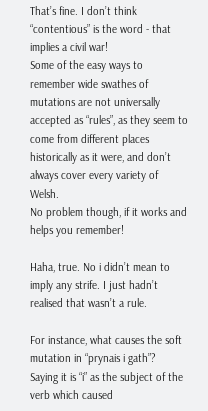That’s fine. I don’t think “contentious” is the word - that implies a civil war!
Some of the easy ways to remember wide swathes of mutations are not universally accepted as “rules”, as they seem to come from different places historically as it were, and don’t always cover every variety of Welsh.
No problem though, if it works and helps you remember!

Haha, true. No i didn’t mean to imply any strife. I just hadn’t realised that wasn’t a rule.

For instance, what causes the soft mutation in “prynais i gath”?
Saying it is “i” as the subject of the verb which caused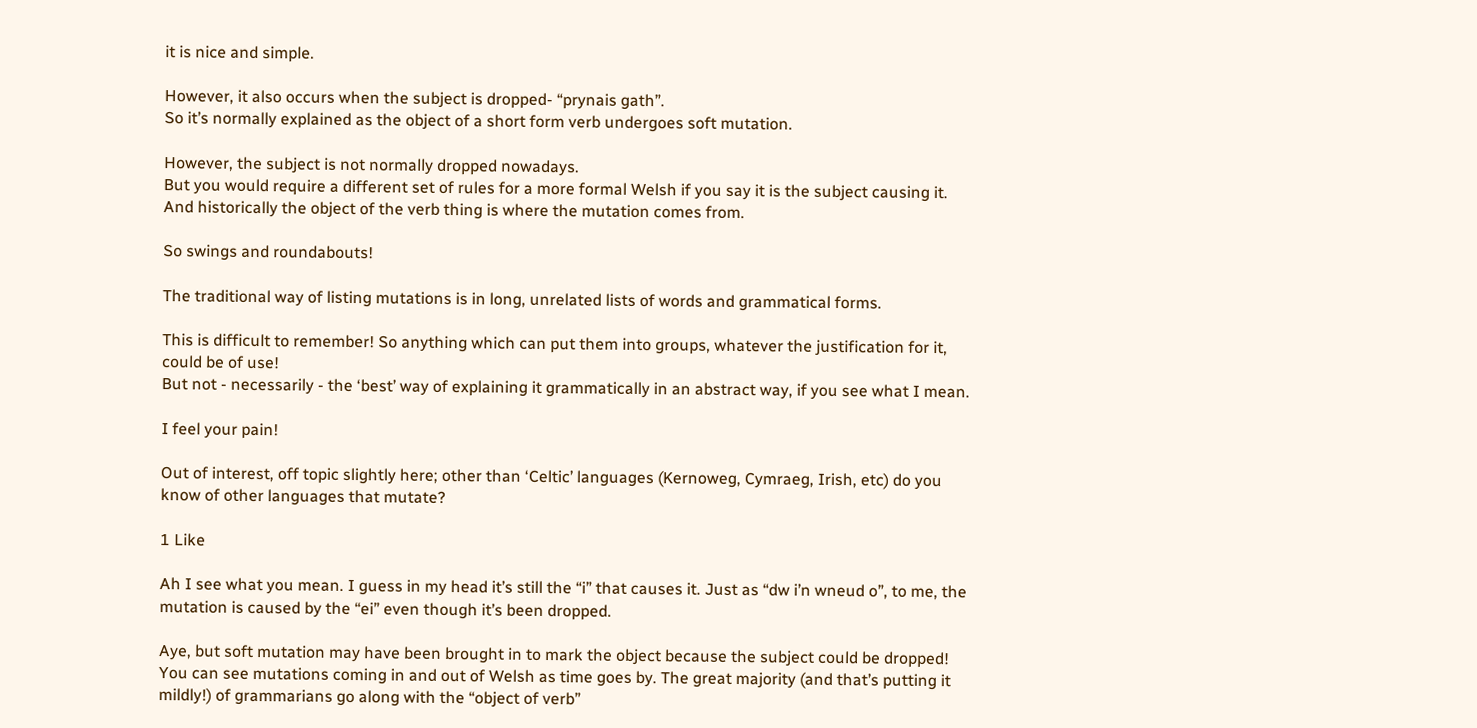it is nice and simple.

However, it also occurs when the subject is dropped- “prynais gath”.
So it’s normally explained as the object of a short form verb undergoes soft mutation.

However, the subject is not normally dropped nowadays.
But you would require a different set of rules for a more formal Welsh if you say it is the subject causing it.
And historically the object of the verb thing is where the mutation comes from.

So swings and roundabouts!

The traditional way of listing mutations is in long, unrelated lists of words and grammatical forms.

This is difficult to remember! So anything which can put them into groups, whatever the justification for it, could be of use!
But not - necessarily - the ‘best’ way of explaining it grammatically in an abstract way, if you see what I mean.

I feel your pain!

Out of interest, off topic slightly here; other than ‘Celtic’ languages (Kernoweg, Cymraeg, Irish, etc) do you know of other languages that mutate?

1 Like

Ah I see what you mean. I guess in my head it’s still the “i” that causes it. Just as “dw i’n wneud o”, to me, the mutation is caused by the “ei” even though it’s been dropped.

Aye, but soft mutation may have been brought in to mark the object because the subject could be dropped! You can see mutations coming in and out of Welsh as time goes by. The great majority (and that’s putting it mildly!) of grammarians go along with the “object of verb”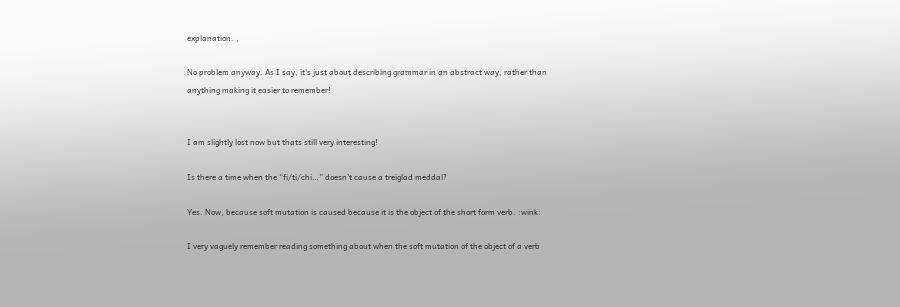explanation. ,

No problem anyway. As I say, it’s just about describing grammar in an abstract way, rather than anything making it easier to remember!


I am slightly lost now but thats still very interesting!

Is there a time when the “fi/ti/chi…” doesn’t cause a treiglad meddal?

Yes. Now, because soft mutation is caused because it is the object of the short form verb. :wink:

I very vaguely remember reading something about when the soft mutation of the object of a verb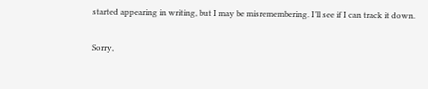started appearing in writing, but I may be misremembering. I’ll see if I can track it down.

Sorry,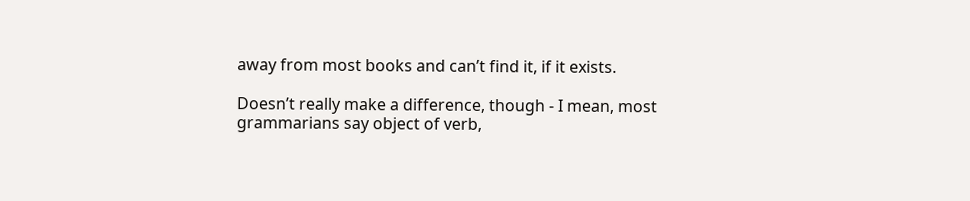away from most books and can’t find it, if it exists.

Doesn’t really make a difference, though - I mean, most grammarians say object of verb,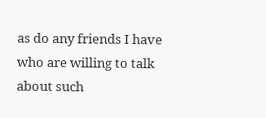as do any friends I have who are willing to talk about such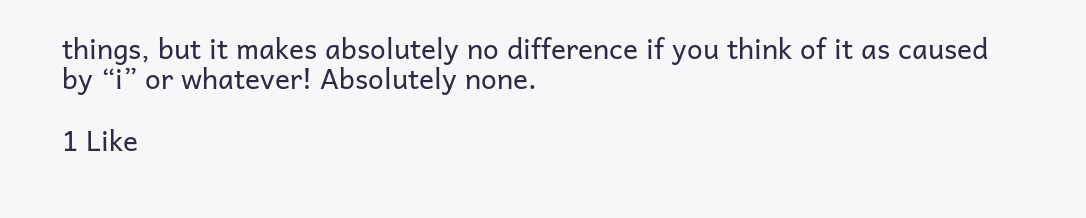things, but it makes absolutely no difference if you think of it as caused by “i” or whatever! Absolutely none.

1 Like